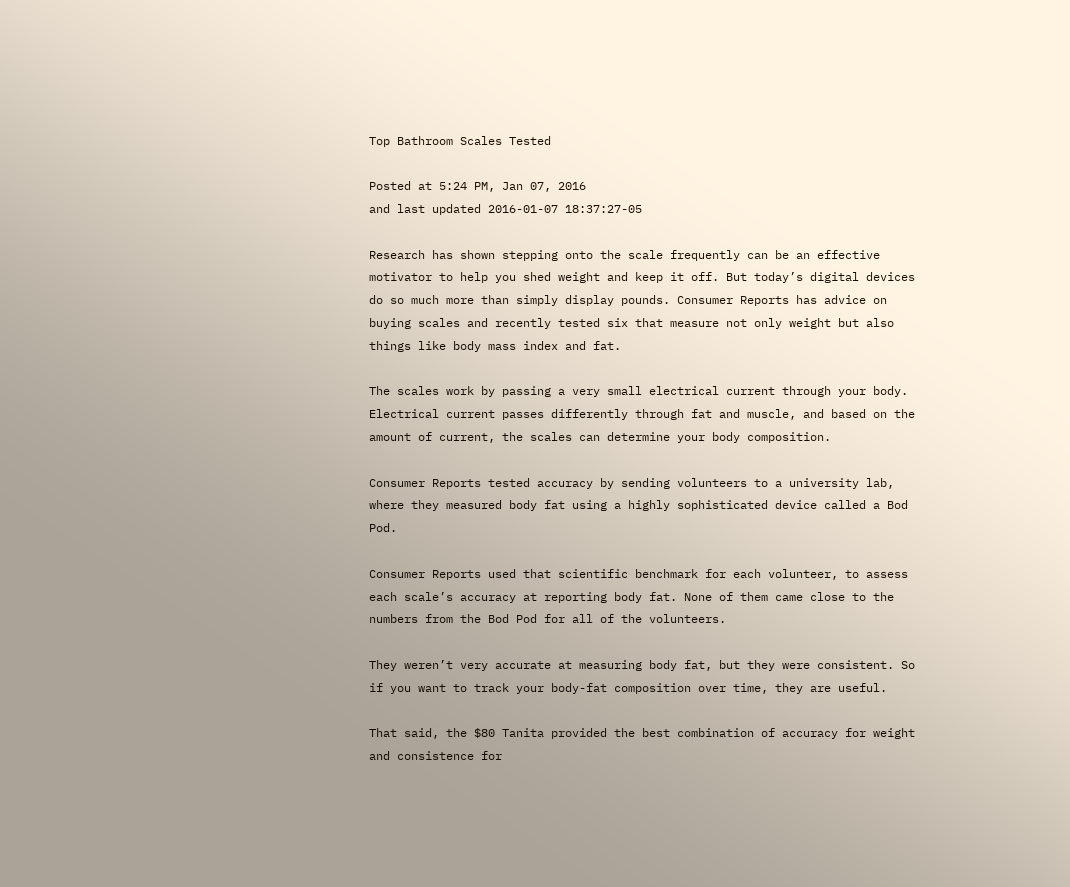Top Bathroom Scales Tested

Posted at 5:24 PM, Jan 07, 2016
and last updated 2016-01-07 18:37:27-05

Research has shown stepping onto the scale frequently can be an effective motivator to help you shed weight and keep it off. But today’s digital devices do so much more than simply display pounds. Consumer Reports has advice on buying scales and recently tested six that measure not only weight but also things like body mass index and fat.

The scales work by passing a very small electrical current through your body. Electrical current passes differently through fat and muscle, and based on the amount of current, the scales can determine your body composition.

Consumer Reports tested accuracy by sending volunteers to a university lab, where they measured body fat using a highly sophisticated device called a Bod Pod.

Consumer Reports used that scientific benchmark for each volunteer, to assess each scale’s accuracy at reporting body fat. None of them came close to the numbers from the Bod Pod for all of the volunteers.

They weren’t very accurate at measuring body fat, but they were consistent. So if you want to track your body-fat composition over time, they are useful.

That said, the $80 Tanita provided the best combination of accuracy for weight and consistence for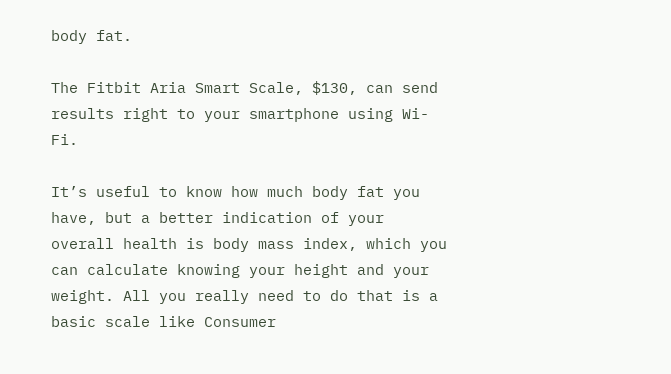body fat.

The Fitbit Aria Smart Scale, $130, can send results right to your smartphone using Wi-Fi.

It’s useful to know how much body fat you have, but a better indication of your overall health is body mass index, which you can calculate knowing your height and your weight. All you really need to do that is a basic scale like Consumer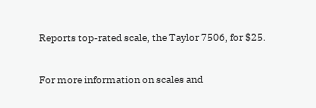Reports top-rated scale, the Taylor 7506, for $25.

For more information on scales and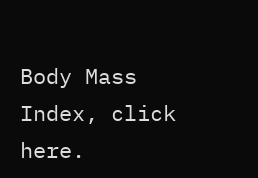Body Mass Index, click here.